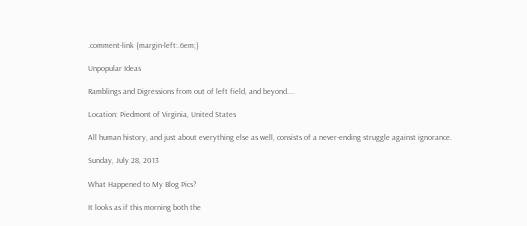.comment-link {margin-left:.6em;}

Unpopular Ideas

Ramblings and Digressions from out of left field, and beyond....

Location: Piedmont of Virginia, United States

All human history, and just about everything else as well, consists of a never-ending struggle against ignorance.

Sunday, July 28, 2013

What Happened to My Blog Pics?

It looks as if this morning both the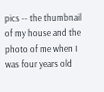pics -- the thumbnail of my house and the photo of me when I was four years old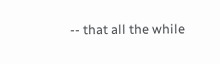-- that all the while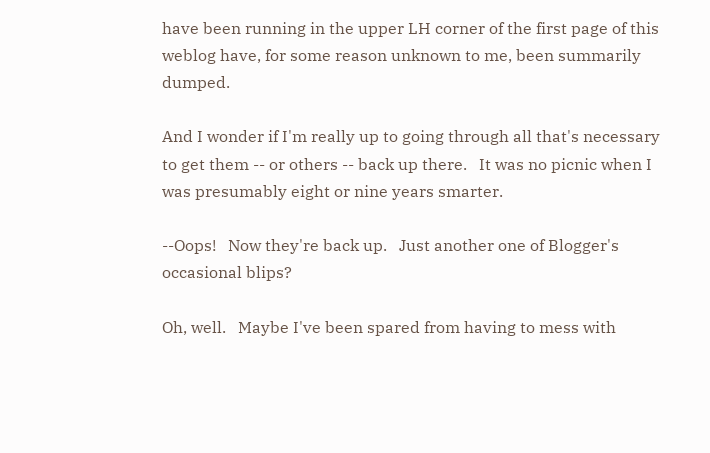have been running in the upper LH corner of the first page of this weblog have, for some reason unknown to me, been summarily dumped.

And I wonder if I'm really up to going through all that's necessary to get them -- or others -- back up there.   It was no picnic when I was presumably eight or nine years smarter.

--Oops!   Now they're back up.   Just another one of Blogger's occasional blips?

Oh, well.   Maybe I've been spared from having to mess with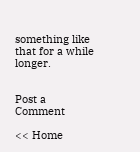something like that for a while longer.


Post a Comment

<< Home